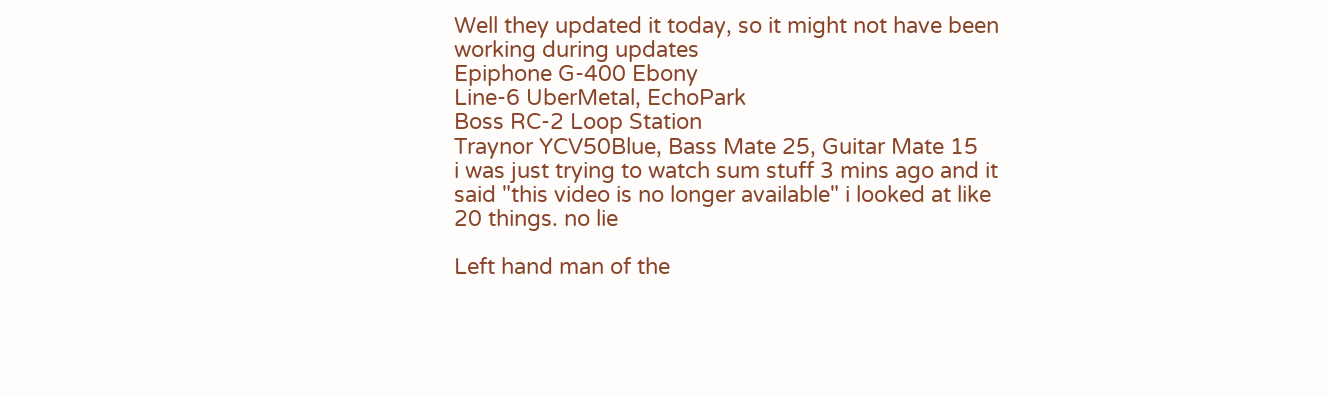Well they updated it today, so it might not have been working during updates
Epiphone G-400 Ebony
Line-6 UberMetal, EchoPark
Boss RC-2 Loop Station
Traynor YCV50Blue, Bass Mate 25, Guitar Mate 15
i was just trying to watch sum stuff 3 mins ago and it said "this video is no longer available" i looked at like 20 things. no lie

Left hand man of the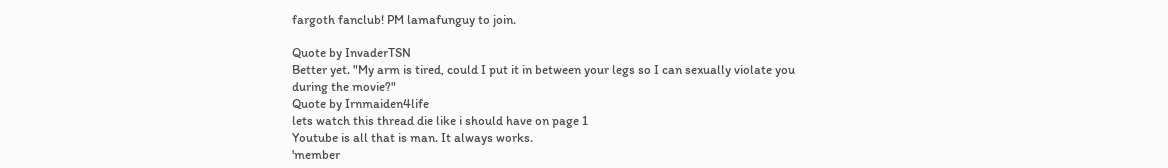fargoth fanclub! PM lamafunguy to join.

Quote by InvaderTSN
Better yet. "My arm is tired, could I put it in between your legs so I can sexually violate you during the movie?"
Quote by Irnmaiden4life
lets watch this thread die like i should have on page 1
Youtube is all that is man. It always works.
'member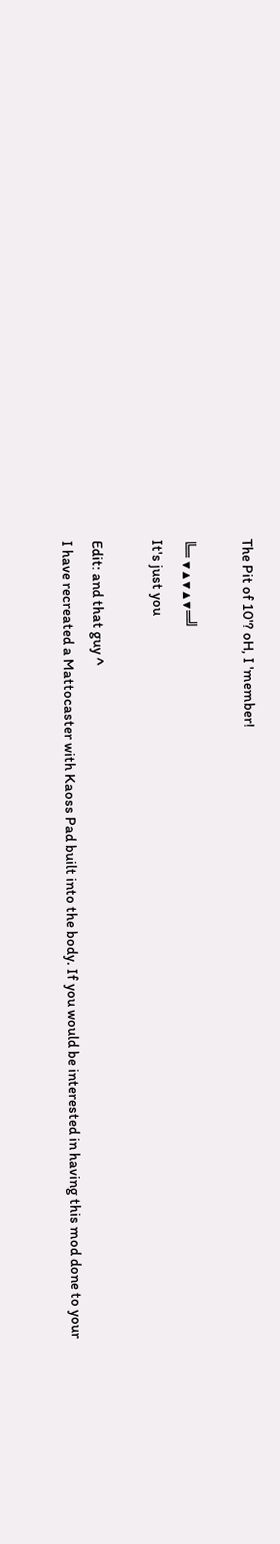The Pit of 10'? oH, I 'member!

╚═ ▼▲▼▲▼═╝
It's just you

Edit: and that guy ^
I have recreated a Mattocaster with Kaoss Pad built into the body. If you would be interested in having this mod done to your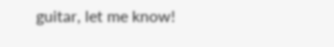guitar, let me know!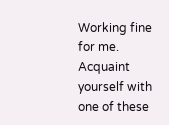Working fine for me.
Acquaint yourself with one of these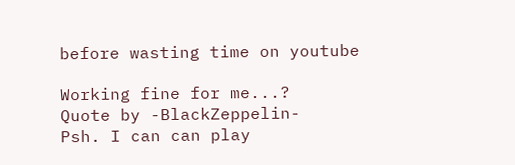before wasting time on youtube

Working fine for me...?
Quote by -BlackZeppelin-
Psh. I can can play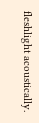fleshlight acoustically.